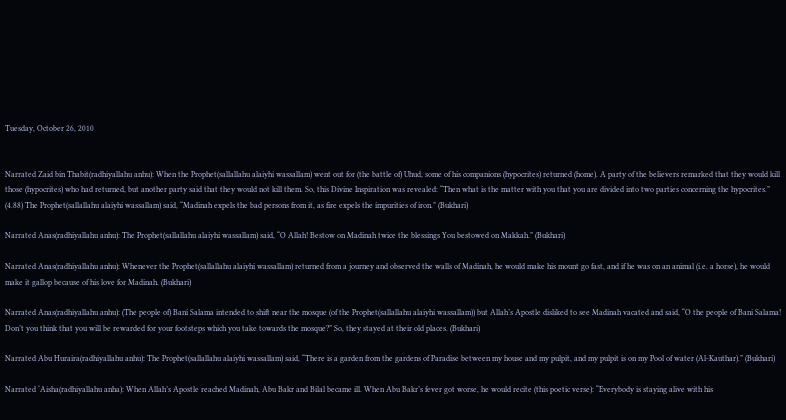Tuesday, October 26, 2010


Narrated Zaid bin Thabit(radhiyallahu anhu): When the Prophet(sallallahu alaiyhi wassallam) went out for (the battle of) Uhud, some of his companions (hypocrites) returned (home). A party of the believers remarked that they would kill those (hypocrites) who had returned, but another party said that they would not kill them. So, this Divine Inspiration was revealed: “Then what is the matter with you that you are divided into two parties concerning the hypocrites.” (4.88) The Prophet(sallallahu alaiyhi wassallam) said, “Madinah expels the bad persons from it, as fire expels the impurities of iron.” (Bukhari)

Narrated Anas(radhiyallahu anhu): The Prophet(sallallahu alaiyhi wassallam) said, “O Allah! Bestow on Madinah twice the blessings You bestowed on Makkah.” (Bukhari)

Narrated Anas(radhiyallahu anhu): Whenever the Prophet(sallallahu alaiyhi wassallam) returned from a journey and observed the walls of Madinah, he would make his mount go fast, and if he was on an animal (i.e. a horse), he would make it gallop because of his love for Madinah. (Bukhari)

Narrated Anas(radhiyallahu anhu): (The people of) Bani Salama intended to shift near the mosque (of the Prophet(sallallahu alaiyhi wassallam)) but Allah’s Apostle disliked to see Madinah vacated and said, “O the people of Bani Salama! Don’t you think that you will be rewarded for your footsteps which you take towards the mosque?” So, they stayed at their old places. (Bukhari)

Narrated Abu Huraira(radhiyallahu anhu): The Prophet(sallallahu alaiyhi wassallam) said, “There is a garden from the gardens of Paradise between my house and my pulpit, and my pulpit is on my Pool of water (Al-Kauthar).” (Bukhari)

Narrated ‘Aisha(radhiyallahu anha): When Allah’s Apostle reached Madinah, Abu Bakr and Bilal became ill. When Abu Bakr’s fever got worse, he would recite (this poetic verse): “Everybody is staying alive with his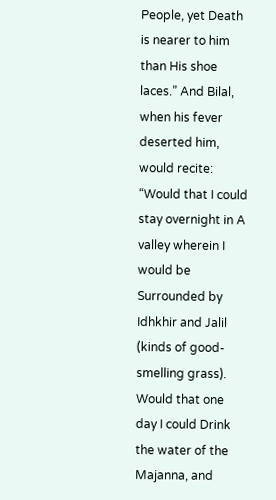People, yet Death is nearer to him than His shoe laces.” And Bilal, when his fever deserted him, would recite: “Would that I could stay overnight in A valley wherein I would be Surrounded by Idhkhir and Jalil (kinds of good-smelling grass). Would that one day I could Drink the water of the Majanna, and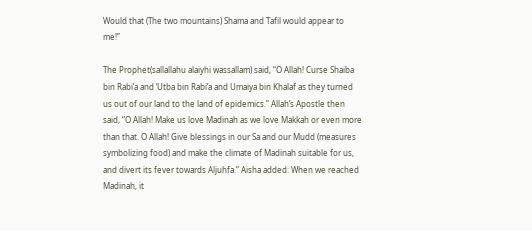Would that (The two mountains) Shama and Tafil would appear to me!”

The Prophet(sallallahu alaiyhi wassallam) said, “O Allah! Curse Shaiba bin Rabi’a and ‘Utba bin Rabi’a and Umaiya bin Khalaf as they turned us out of our land to the land of epidemics.” Allah’s Apostle then said, “O Allah! Make us love Madinah as we love Makkah or even more than that. O Allah! Give blessings in our Sa and our Mudd (measures symbolizing food) and make the climate of Madinah suitable for us, and divert its fever towards Aljuhfa.” Aisha added: When we reached Madinah, it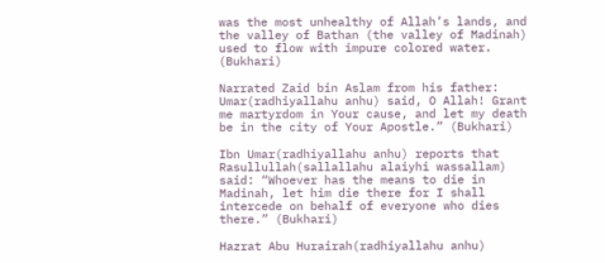was the most unhealthy of Allah’s lands, and the valley of Bathan (the valley of Madinah) used to flow with impure colored water. (Bukhari)

Narrated Zaid bin Aslam from his father: Umar(radhiyallahu anhu) said, O Allah! Grant me martyrdom in Your cause, and let my death be in the city of Your Apostle.” (Bukhari)

Ibn Umar(radhiyallahu anhu) reports that Rasullullah(sallallahu alaiyhi wassallam) said: “Whoever has the means to die in Madinah, let him die there for I shall intercede on behalf of everyone who dies there.” (Bukhari)

Hazrat Abu Hurairah(radhiyallahu anhu)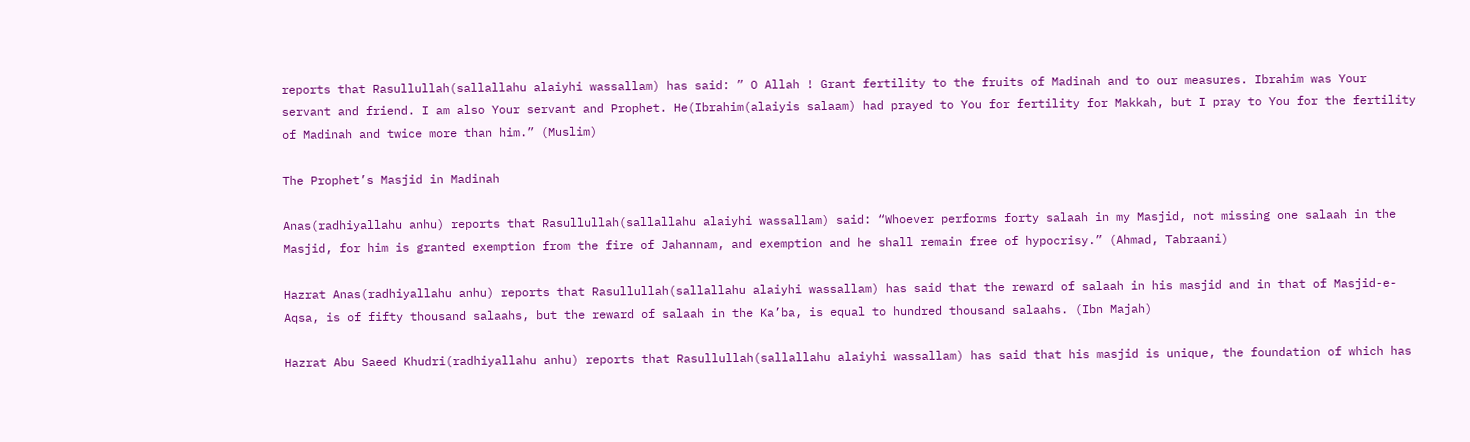reports that Rasullullah(sallallahu alaiyhi wassallam) has said: ” O Allah ! Grant fertility to the fruits of Madinah and to our measures. Ibrahim was Your servant and friend. I am also Your servant and Prophet. He(Ibrahim(alaiyis salaam) had prayed to You for fertility for Makkah, but I pray to You for the fertility of Madinah and twice more than him.” (Muslim)

The Prophet’s Masjid in Madinah

Anas(radhiyallahu anhu) reports that Rasullullah(sallallahu alaiyhi wassallam) said: “Whoever performs forty salaah in my Masjid, not missing one salaah in the Masjid, for him is granted exemption from the fire of Jahannam, and exemption and he shall remain free of hypocrisy.” (Ahmad, Tabraani)

Hazrat Anas(radhiyallahu anhu) reports that Rasullullah(sallallahu alaiyhi wassallam) has said that the reward of salaah in his masjid and in that of Masjid-e-Aqsa, is of fifty thousand salaahs, but the reward of salaah in the Ka’ba, is equal to hundred thousand salaahs. (Ibn Majah)

Hazrat Abu Saeed Khudri(radhiyallahu anhu) reports that Rasullullah(sallallahu alaiyhi wassallam) has said that his masjid is unique, the foundation of which has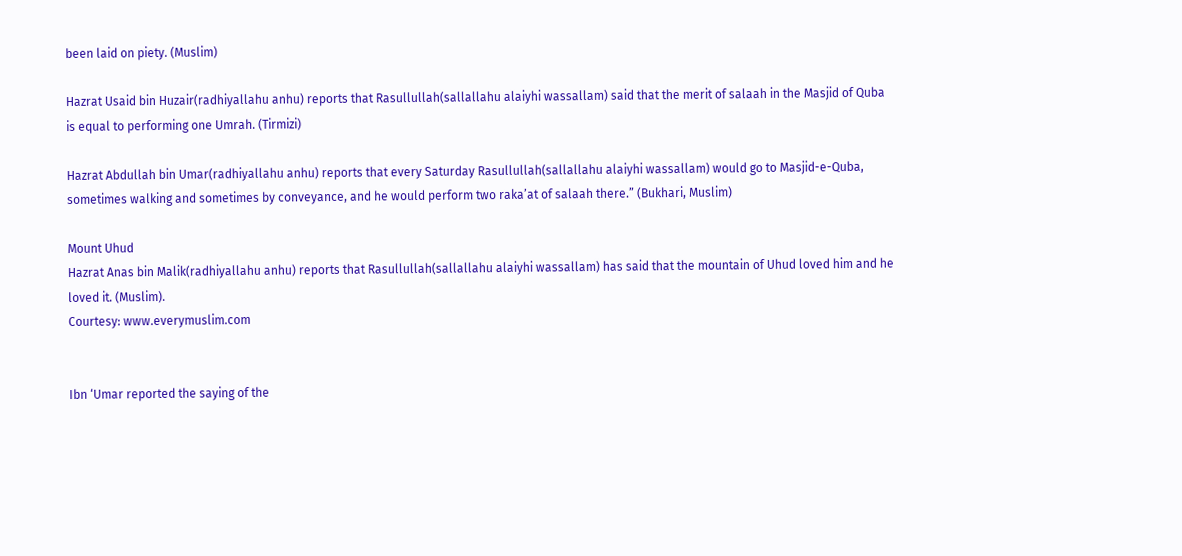been laid on piety. (Muslim)

Hazrat Usaid bin Huzair(radhiyallahu anhu) reports that Rasullullah(sallallahu alaiyhi wassallam) said that the merit of salaah in the Masjid of Quba is equal to performing one Umrah. (Tirmizi)

Hazrat Abdullah bin Umar(radhiyallahu anhu) reports that every Saturday Rasullullah(sallallahu alaiyhi wassallam) would go to Masjid-e-Quba, sometimes walking and sometimes by conveyance, and he would perform two raka’at of salaah there.” (Bukhari, Muslim)

Mount Uhud
Hazrat Anas bin Malik(radhiyallahu anhu) reports that Rasullullah(sallallahu alaiyhi wassallam) has said that the mountain of Uhud loved him and he loved it. (Muslim).
Courtesy: www.everymuslim.com


Ibn ‘Umar reported the saying of the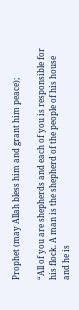Prophet (may Allah bless him and grant him peace);

“All of you are shepherds and each of you is responsible for his flock. A man is the shepherd of the people of his house and he is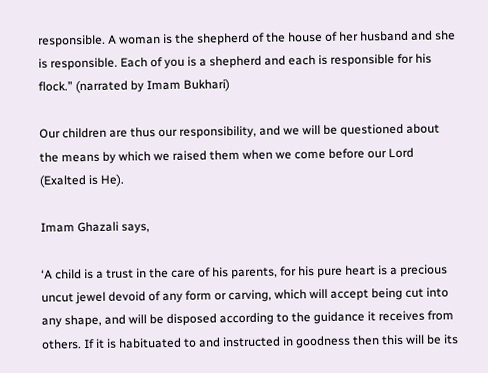responsible. A woman is the shepherd of the house of her husband and she is responsible. Each of you is a shepherd and each is responsible for his flock.” (narrated by Imam Bukhari)

Our children are thus our responsibility, and we will be questioned about the means by which we raised them when we come before our Lord (Exalted is He).

Imam Ghazali says,

‘A child is a trust in the care of his parents, for his pure heart is a precious uncut jewel devoid of any form or carving, which will accept being cut into any shape, and will be disposed according to the guidance it receives from others. If it is habituated to and instructed in goodness then this will be its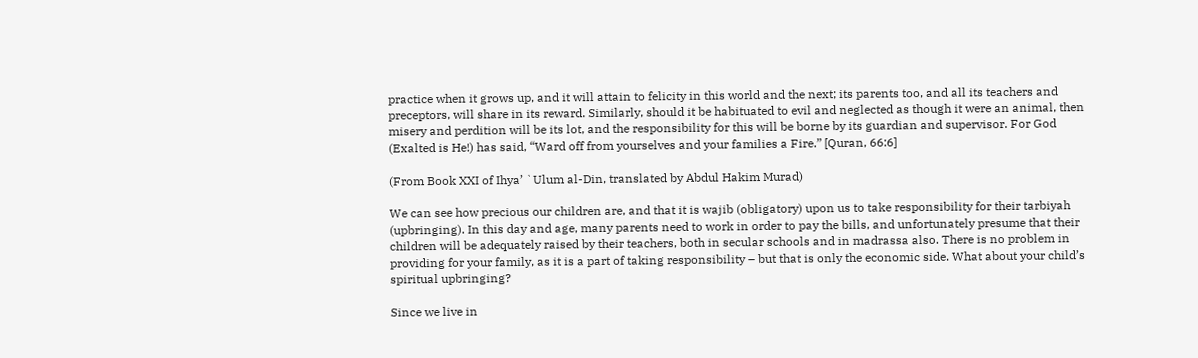practice when it grows up, and it will attain to felicity in this world and the next; its parents too, and all its teachers and preceptors, will share in its reward. Similarly, should it be habituated to evil and neglected as though it were an animal, then misery and perdition will be its lot, and the responsibility for this will be borne by its guardian and supervisor. For God (Exalted is He!) has said, “Ward off from yourselves and your families a Fire.” [Quran, 66:6]

(From Book XXI of Ihya’ `Ulum al-Din, translated by Abdul Hakim Murad)

We can see how precious our children are, and that it is wajib (obligatory) upon us to take responsibility for their tarbiyah (upbringing). In this day and age, many parents need to work in order to pay the bills, and unfortunately presume that their children will be adequately raised by their teachers, both in secular schools and in madrassa also. There is no problem in providing for your family, as it is a part of taking responsibility – but that is only the economic side. What about your child’s spiritual upbringing?

Since we live in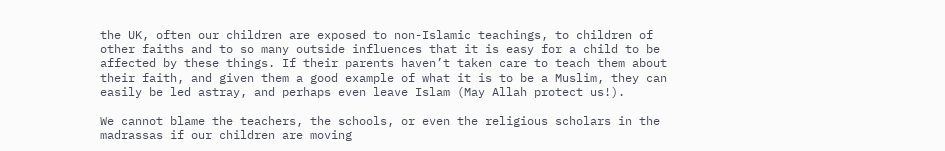the UK, often our children are exposed to non-Islamic teachings, to children of other faiths and to so many outside influences that it is easy for a child to be affected by these things. If their parents haven’t taken care to teach them about their faith, and given them a good example of what it is to be a Muslim, they can easily be led astray, and perhaps even leave Islam (May Allah protect us!).

We cannot blame the teachers, the schools, or even the religious scholars in the madrassas if our children are moving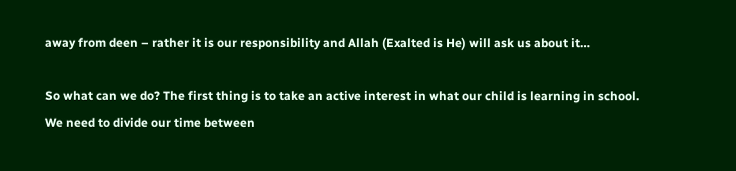away from deen – rather it is our responsibility and Allah (Exalted is He) will ask us about it…

So what can we do? The first thing is to take an active interest in what our child is learning in school. We need to divide our time between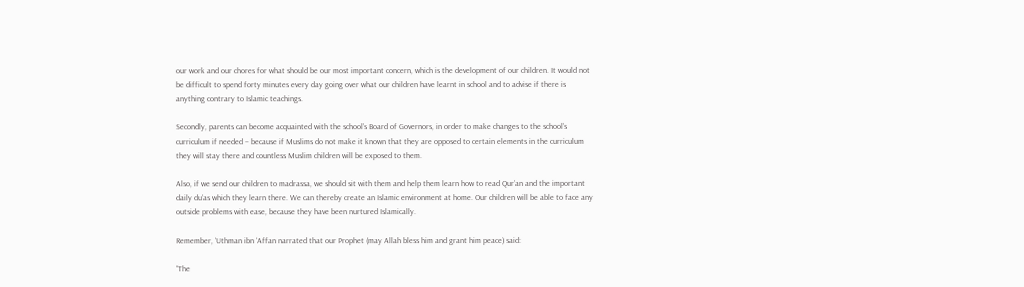our work and our chores for what should be our most important concern, which is the development of our children. It would not be difficult to spend forty minutes every day going over what our children have learnt in school and to advise if there is anything contrary to Islamic teachings.

Secondly, parents can become acquainted with the school’s Board of Governors, in order to make changes to the school’s curriculum if needed – because if Muslims do not make it known that they are opposed to certain elements in the curriculum they will stay there and countless Muslim children will be exposed to them.

Also, if we send our children to madrassa, we should sit with them and help them learn how to read Qur’an and the important daily du’as which they learn there. We can thereby create an Islamic environment at home. Our children will be able to face any outside problems with ease, because they have been nurtured Islamically.

Remember, ‘Uthman ibn ‘Affan narrated that our Prophet (may Allah bless him and grant him peace) said:

“The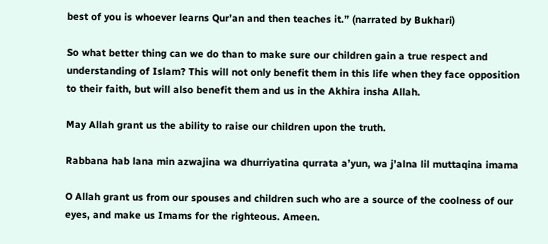best of you is whoever learns Qur’an and then teaches it.” (narrated by Bukhari)

So what better thing can we do than to make sure our children gain a true respect and understanding of Islam? This will not only benefit them in this life when they face opposition to their faith, but will also benefit them and us in the Akhira insha Allah.

May Allah grant us the ability to raise our children upon the truth.

Rabbana hab lana min azwajina wa dhurriyatina qurrata a’yun, wa j’alna lil muttaqina imama

O Allah grant us from our spouses and children such who are a source of the coolness of our eyes, and make us Imams for the righteous. Ameen.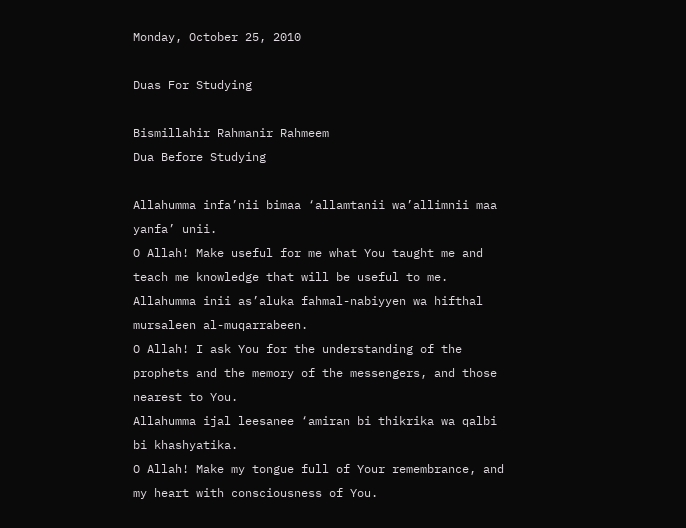Monday, October 25, 2010

Duas For Studying

Bismillahir Rahmanir Rahmeem
Dua Before Studying

Allahumma infa’nii bimaa ‘allamtanii wa’allimnii maa yanfa’ unii.
O Allah! Make useful for me what You taught me and teach me knowledge that will be useful to me.
Allahumma inii as’aluka fahmal-nabiyyen wa hifthal mursaleen al-muqarrabeen.
O Allah! I ask You for the understanding of the prophets and the memory of the messengers, and those nearest to You.
Allahumma ijal leesanee ‘amiran bi thikrika wa qalbi bi khashyatika.
O Allah! Make my tongue full of Your remembrance, and my heart with consciousness of You.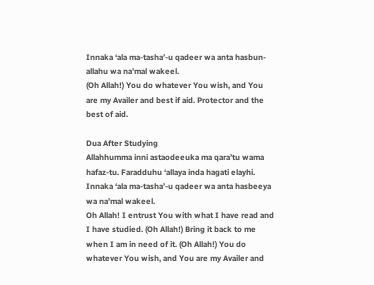Innaka ‘ala ma-tasha’-u qadeer wa anta hasbun-allahu wa na’mal wakeel.
(Oh Allah!) You do whatever You wish, and You are my Availer and best if aid. Protector and the best of aid.

Dua After Studying
Allahhumma inni astaodeeuka ma qara’tu wama hafaz-tu. Faradduhu ‘allaya inda hagati elayhi. Innaka ‘ala ma-tasha’-u qadeer wa anta hasbeeya wa na’mal wakeel.
Oh Allah! I entrust You with what I have read and I have studied. (Oh Allah!) Bring it back to me when I am in need of it. (Oh Allah!) You do whatever You wish, and You are my Availer and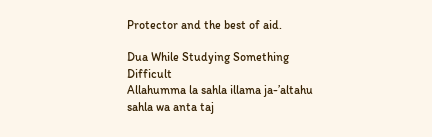Protector and the best of aid.

Dua While Studying Something Difficult
Allahumma la sahla illama ja-’altahu sahla wa anta taj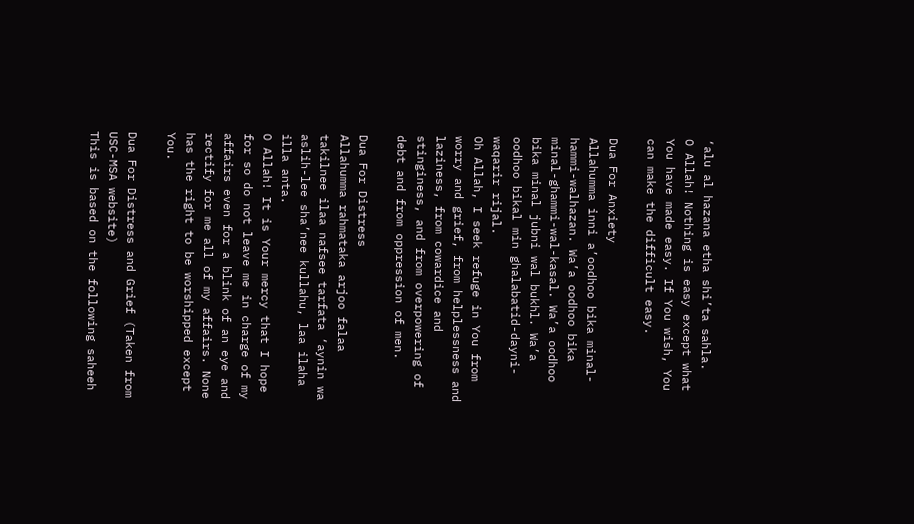‘alu al hazana etha shi’ta sahla.
O Allah! Nothing is easy except what You have made easy. If You wish, You can make the difficult easy.

Dua For Anxiety
Allahumma inni a’oodhoo bika minal-hammi-walhazan. Wa’a oodhoo bika minal-ghammi-wal-kasal. Wa’a oodhoo bika minal jubni wal bukhl. Wa’a oodhoo bikal min ghalabatid-dayni-waqarir rijal.
Oh Allah, I seek refuge in You from worry and grief, from helplessness and laziness, from cowardice and stinginess, and from overpowering of debt and from oppression of men.

Dua For Distress
Allahumma rahmataka arjoo falaa takilnee ilaa nafsee tarfata ‘aynin wa aslih-lee sha’nee kullahu, laa ilaha illa anta.
O Allah! It is Your mercy that I hope for so do not leave me in charge of my affairs even for a blink of an eye and rectify for me all of my affairs. None has the right to be worshipped except You.

Dua For Distress and Grief (Taken from USC-MSA website)
This is based on the following saheeh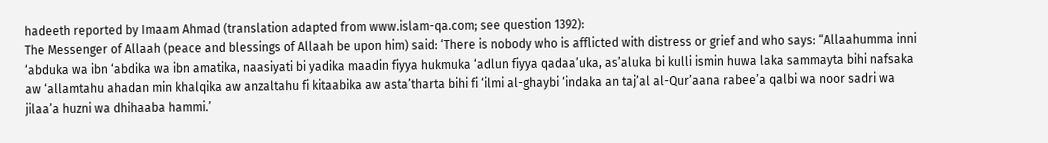hadeeth reported by Imaam Ahmad (translation adapted from www.islam-qa.com; see question 1392):
The Messenger of Allaah (peace and blessings of Allaah be upon him) said: ‘There is nobody who is afflicted with distress or grief and who says: “Allaahumma inni ‘abduka wa ibn ‘abdika wa ibn amatika, naasiyati bi yadika maadin fiyya hukmuka ‘adlun fiyya qadaa’uka, as’aluka bi kulli ismin huwa laka sammayta bihi nafsaka aw ‘allamtahu ahadan min khalqika aw anzaltahu fi kitaabika aw asta’tharta bihi fi ‘ilmi al-ghaybi ‘indaka an taj’al al-Qur’aana rabee’a qalbi wa noor sadri wa jilaa’a huzni wa dhihaaba hammi.’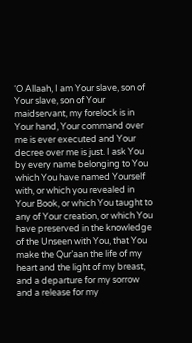‘O Allaah, I am Your slave, son of Your slave, son of Your maidservant, my forelock is in Your hand, Your command over me is ever executed and Your decree over me is just. I ask You by every name belonging to You which You have named Yourself with, or which you revealed in Your Book, or which You taught to any of Your creation, or which You have preserved in the knowledge of the Unseen with You, that You make the Qur’aan the life of my heart and the light of my breast, and a departure for my sorrow and a release for my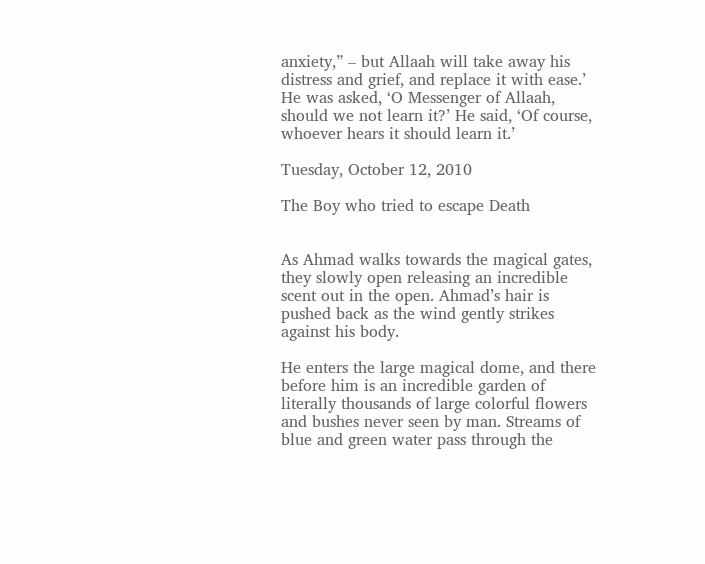anxiety,” – but Allaah will take away his distress and grief, and replace it with ease.’ He was asked, ‘O Messenger of Allaah, should we not learn it?’ He said, ‘Of course, whoever hears it should learn it.’

Tuesday, October 12, 2010

The Boy who tried to escape Death


As Ahmad walks towards the magical gates, they slowly open releasing an incredible scent out in the open. Ahmad’s hair is pushed back as the wind gently strikes against his body.

He enters the large magical dome, and there before him is an incredible garden of literally thousands of large colorful flowers and bushes never seen by man. Streams of blue and green water pass through the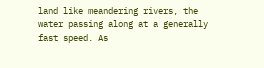land like meandering rivers, the water passing along at a generally fast speed. As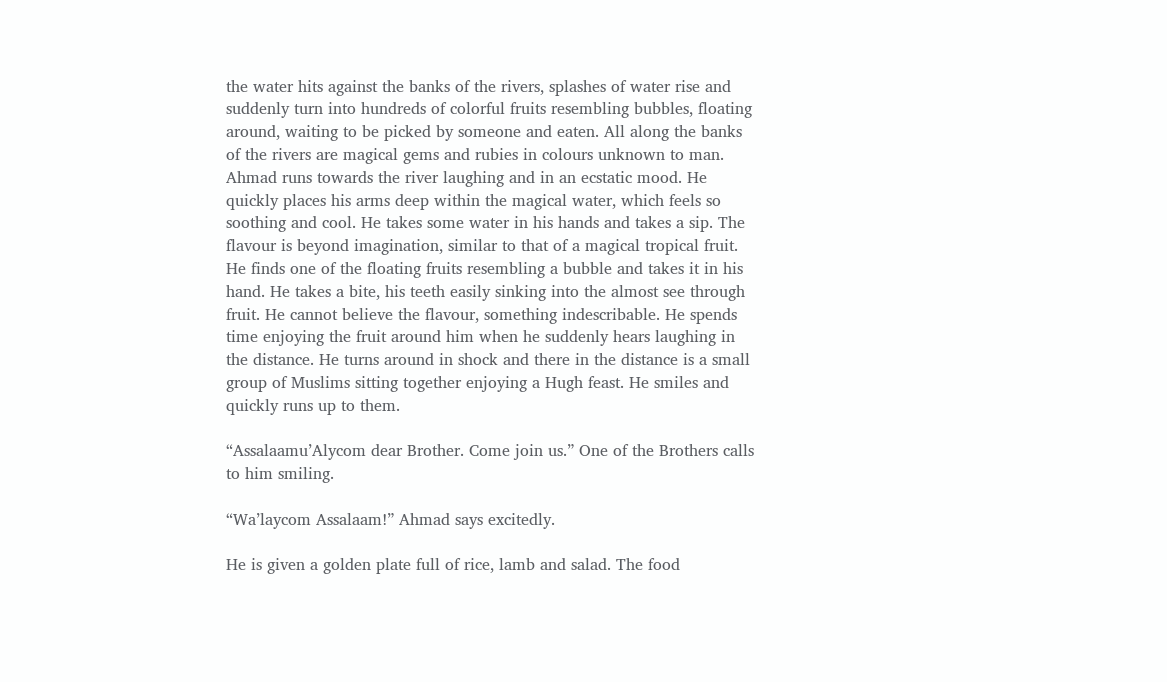the water hits against the banks of the rivers, splashes of water rise and suddenly turn into hundreds of colorful fruits resembling bubbles, floating around, waiting to be picked by someone and eaten. All along the banks of the rivers are magical gems and rubies in colours unknown to man. Ahmad runs towards the river laughing and in an ecstatic mood. He quickly places his arms deep within the magical water, which feels so soothing and cool. He takes some water in his hands and takes a sip. The flavour is beyond imagination, similar to that of a magical tropical fruit. He finds one of the floating fruits resembling a bubble and takes it in his hand. He takes a bite, his teeth easily sinking into the almost see through fruit. He cannot believe the flavour, something indescribable. He spends time enjoying the fruit around him when he suddenly hears laughing in the distance. He turns around in shock and there in the distance is a small group of Muslims sitting together enjoying a Hugh feast. He smiles and quickly runs up to them.

“Assalaamu’Alycom dear Brother. Come join us.” One of the Brothers calls to him smiling.

“Wa’laycom Assalaam!” Ahmad says excitedly.

He is given a golden plate full of rice, lamb and salad. The food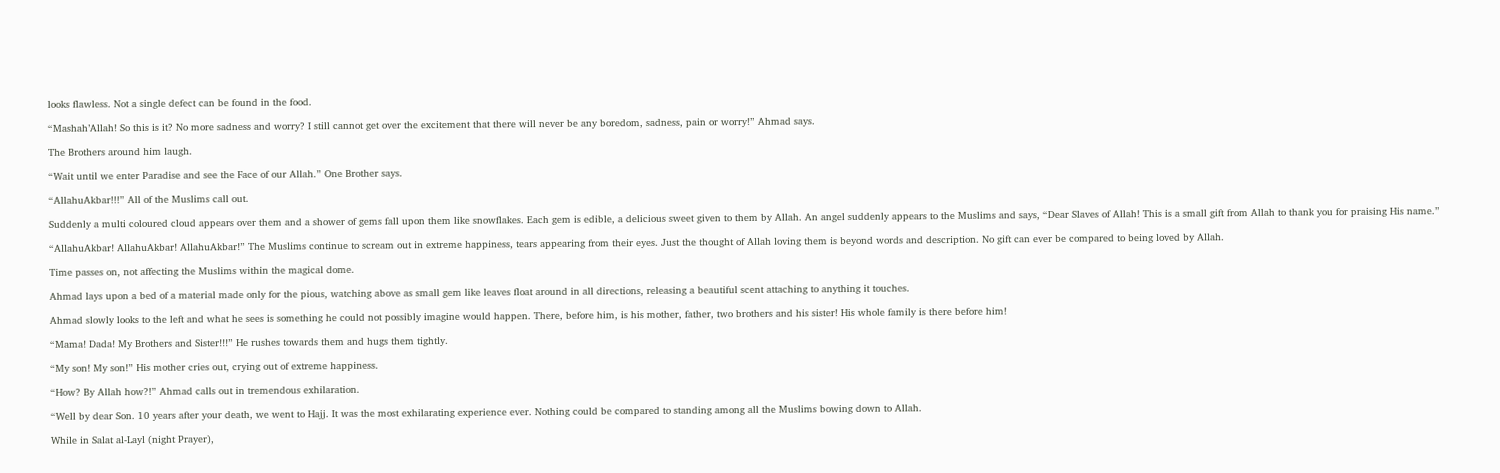looks flawless. Not a single defect can be found in the food.

“Mashah’Allah! So this is it? No more sadness and worry? I still cannot get over the excitement that there will never be any boredom, sadness, pain or worry!” Ahmad says.

The Brothers around him laugh.

“Wait until we enter Paradise and see the Face of our Allah.” One Brother says.

“AllahuAkbar!!!” All of the Muslims call out.

Suddenly a multi coloured cloud appears over them and a shower of gems fall upon them like snowflakes. Each gem is edible, a delicious sweet given to them by Allah. An angel suddenly appears to the Muslims and says, “Dear Slaves of Allah! This is a small gift from Allah to thank you for praising His name.”

“AllahuAkbar! AllahuAkbar! AllahuAkbar!” The Muslims continue to scream out in extreme happiness, tears appearing from their eyes. Just the thought of Allah loving them is beyond words and description. No gift can ever be compared to being loved by Allah.

Time passes on, not affecting the Muslims within the magical dome.

Ahmad lays upon a bed of a material made only for the pious, watching above as small gem like leaves float around in all directions, releasing a beautiful scent attaching to anything it touches.

Ahmad slowly looks to the left and what he sees is something he could not possibly imagine would happen. There, before him, is his mother, father, two brothers and his sister! His whole family is there before him!

“Mama! Dada! My Brothers and Sister!!!” He rushes towards them and hugs them tightly.

“My son! My son!” His mother cries out, crying out of extreme happiness.

“How? By Allah how?!” Ahmad calls out in tremendous exhilaration.

“Well by dear Son. 10 years after your death, we went to Hajj. It was the most exhilarating experience ever. Nothing could be compared to standing among all the Muslims bowing down to Allah.

While in Salat al-Layl (night Prayer),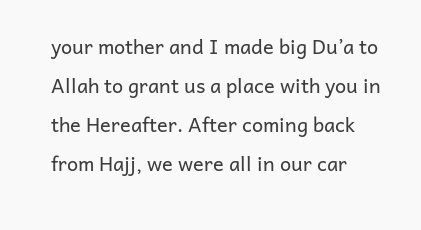your mother and I made big Du’a to Allah to grant us a place with you in the Hereafter. After coming back from Hajj, we were all in our car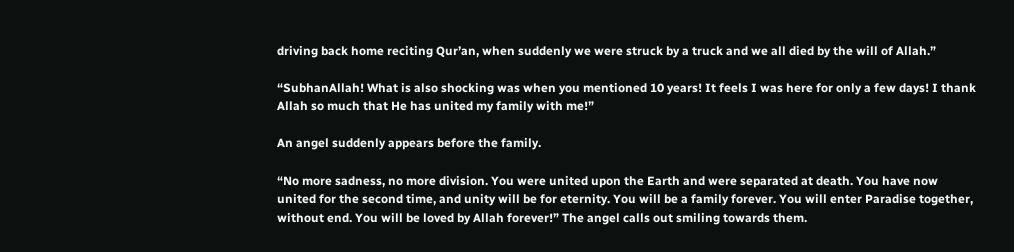driving back home reciting Qur’an, when suddenly we were struck by a truck and we all died by the will of Allah.”

“SubhanAllah! What is also shocking was when you mentioned 10 years! It feels I was here for only a few days! I thank Allah so much that He has united my family with me!”

An angel suddenly appears before the family.

“No more sadness, no more division. You were united upon the Earth and were separated at death. You have now united for the second time, and unity will be for eternity. You will be a family forever. You will enter Paradise together, without end. You will be loved by Allah forever!” The angel calls out smiling towards them.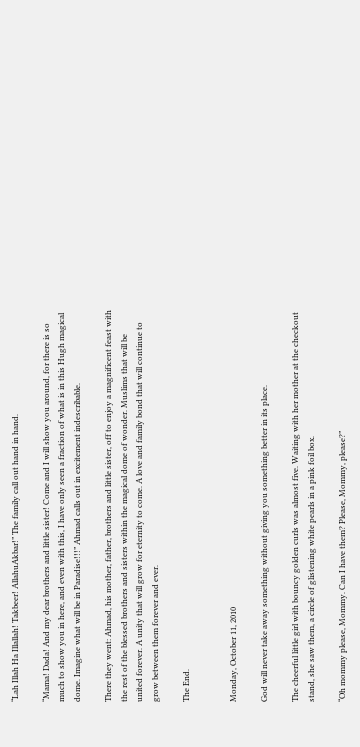“Lah Illah Ha Illallah! Takbeer! AllahuAkbar!” The family call out hand in hand.

“Mama! Dada! And my dear brothers and little sister! Come and I will show you around, for there is so much to show you in here, and even with this, I have only seen a fraction of what is in this Hugh magical dome. Imagine what will be in Paradise!!!” Ahmad calls out in excitement indescribable.

There they went: Ahmad, his mother, father, brothers and little sister, off to enjoy a magnificent feast with the rest of the blessed brothers and sisters within the magical dome of wonder. Muslims that will be united forever. A unity that will grow for eternity to come. A love and family bond that will continue to grow between them forever and ever.

The End.


Monday, October 11, 2010

God will never take away something without giving you something better in its place.

The cheerful little girl with bouncy golden curls was almost five. Waiting with her mother at the checkout stand, she saw them, a circle of glistening white pearls in a pink foil box.

“Oh mommy please, Mommy. Can I have them? Please, Mommy, please?”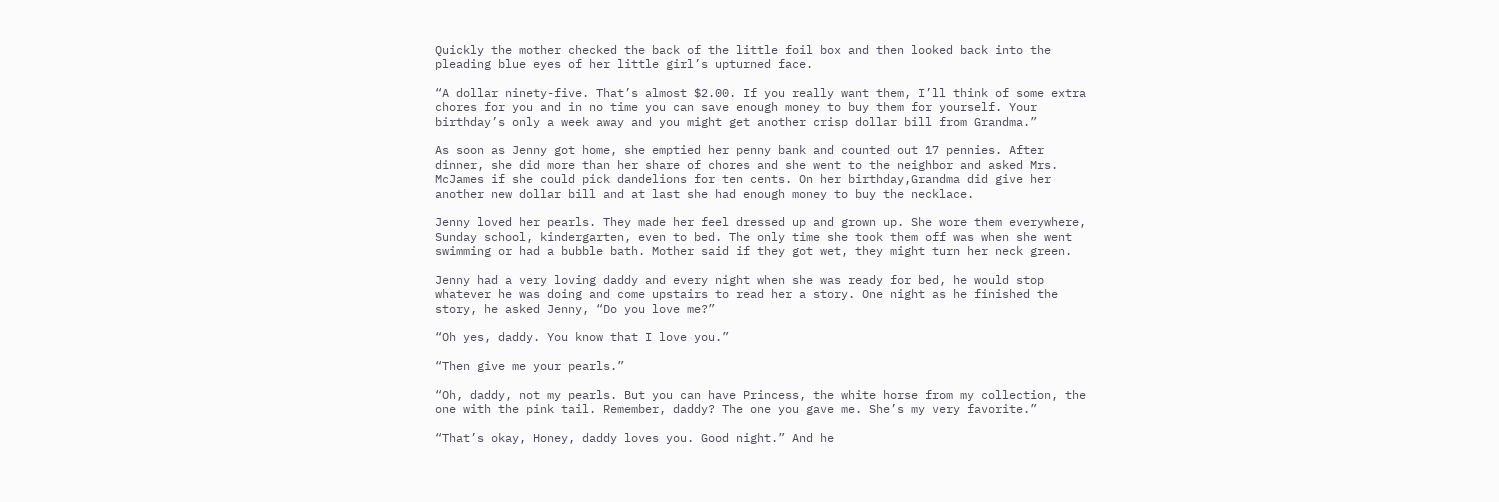Quickly the mother checked the back of the little foil box and then looked back into the pleading blue eyes of her little girl’s upturned face.

“A dollar ninety-five. That’s almost $2.00. If you really want them, I’ll think of some extra chores for you and in no time you can save enough money to buy them for yourself. Your birthday’s only a week away and you might get another crisp dollar bill from Grandma.”

As soon as Jenny got home, she emptied her penny bank and counted out 17 pennies. After dinner, she did more than her share of chores and she went to the neighbor and asked Mrs. McJames if she could pick dandelions for ten cents. On her birthday,Grandma did give her another new dollar bill and at last she had enough money to buy the necklace.

Jenny loved her pearls. They made her feel dressed up and grown up. She wore them everywhere, Sunday school, kindergarten, even to bed. The only time she took them off was when she went swimming or had a bubble bath. Mother said if they got wet, they might turn her neck green.

Jenny had a very loving daddy and every night when she was ready for bed, he would stop whatever he was doing and come upstairs to read her a story. One night as he finished the story, he asked Jenny, “Do you love me?”

“Oh yes, daddy. You know that I love you.”

“Then give me your pearls.”

“Oh, daddy, not my pearls. But you can have Princess, the white horse from my collection, the one with the pink tail. Remember, daddy? The one you gave me. She’s my very favorite.”

“That’s okay, Honey, daddy loves you. Good night.” And he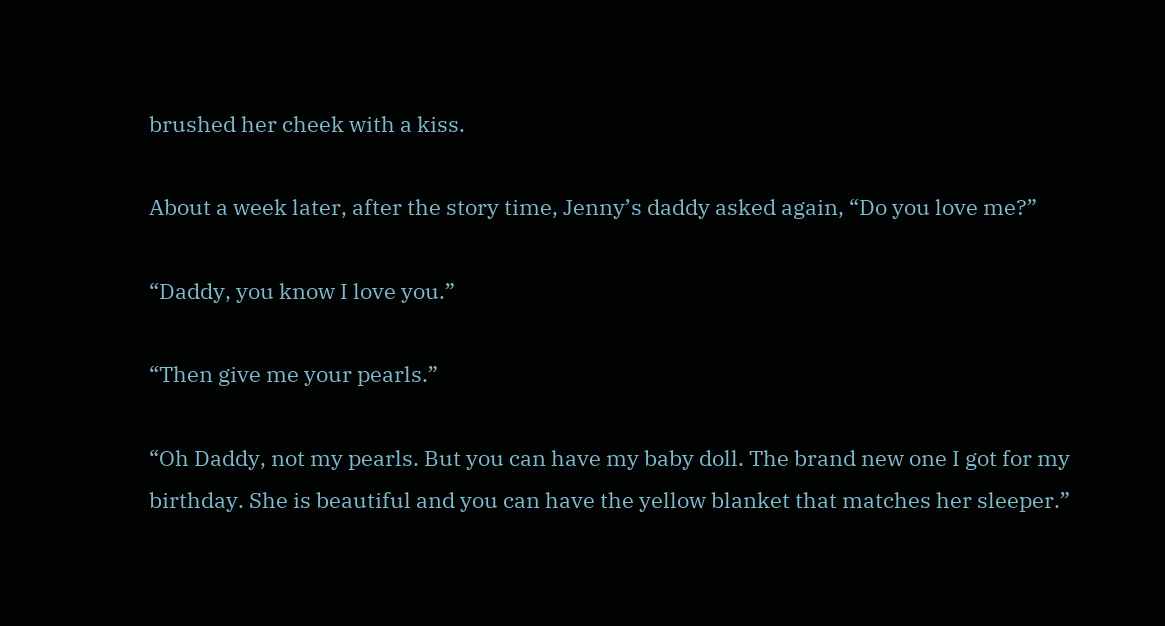brushed her cheek with a kiss.

About a week later, after the story time, Jenny’s daddy asked again, “Do you love me?”

“Daddy, you know I love you.”

“Then give me your pearls.”

“Oh Daddy, not my pearls. But you can have my baby doll. The brand new one I got for my birthday. She is beautiful and you can have the yellow blanket that matches her sleeper.”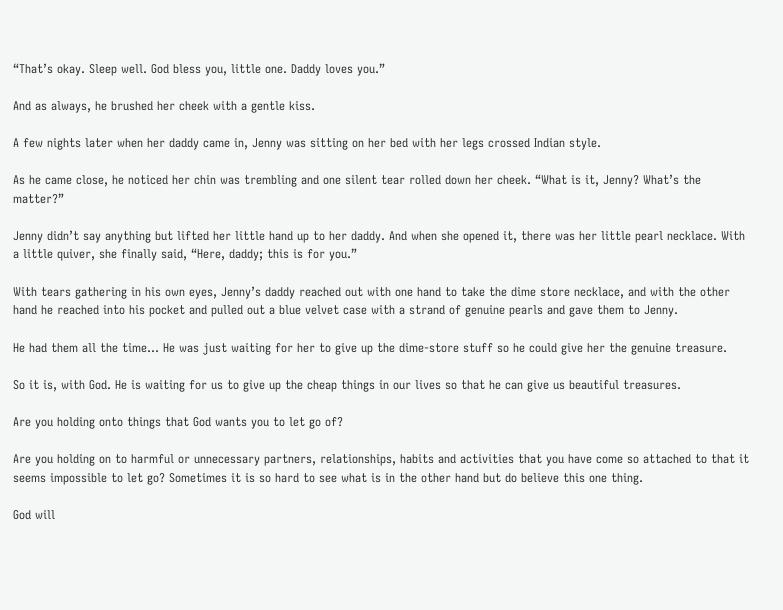“That’s okay. Sleep well. God bless you, little one. Daddy loves you.”

And as always, he brushed her cheek with a gentle kiss.

A few nights later when her daddy came in, Jenny was sitting on her bed with her legs crossed Indian style.

As he came close, he noticed her chin was trembling and one silent tear rolled down her cheek. “What is it, Jenny? What’s the matter?”

Jenny didn’t say anything but lifted her little hand up to her daddy. And when she opened it, there was her little pearl necklace. With a little quiver, she finally said, “Here, daddy; this is for you.”

With tears gathering in his own eyes, Jenny’s daddy reached out with one hand to take the dime store necklace, and with the other hand he reached into his pocket and pulled out a blue velvet case with a strand of genuine pearls and gave them to Jenny.

He had them all the time… He was just waiting for her to give up the dime-store stuff so he could give her the genuine treasure.

So it is, with God. He is waiting for us to give up the cheap things in our lives so that he can give us beautiful treasures.

Are you holding onto things that God wants you to let go of?

Are you holding on to harmful or unnecessary partners, relationships, habits and activities that you have come so attached to that it seems impossible to let go? Sometimes it is so hard to see what is in the other hand but do believe this one thing.

God will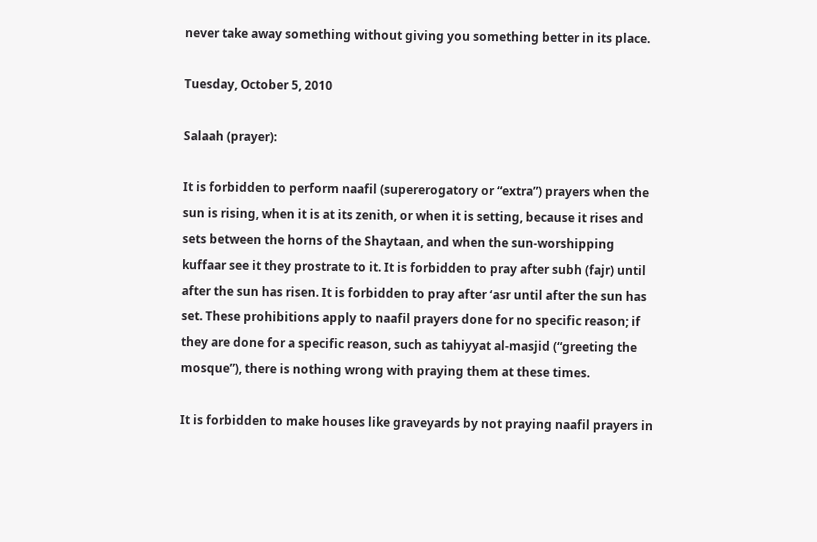never take away something without giving you something better in its place.

Tuesday, October 5, 2010

Salaah (prayer):

It is forbidden to perform naafil (supererogatory or “extra”) prayers when the sun is rising, when it is at its zenith, or when it is setting, because it rises and sets between the horns of the Shaytaan, and when the sun-worshipping kuffaar see it they prostrate to it. It is forbidden to pray after subh (fajr) until after the sun has risen. It is forbidden to pray after ‘asr until after the sun has set. These prohibitions apply to naafil prayers done for no specific reason; if they are done for a specific reason, such as tahiyyat al-masjid (“greeting the mosque”), there is nothing wrong with praying them at these times.

It is forbidden to make houses like graveyards by not praying naafil prayers in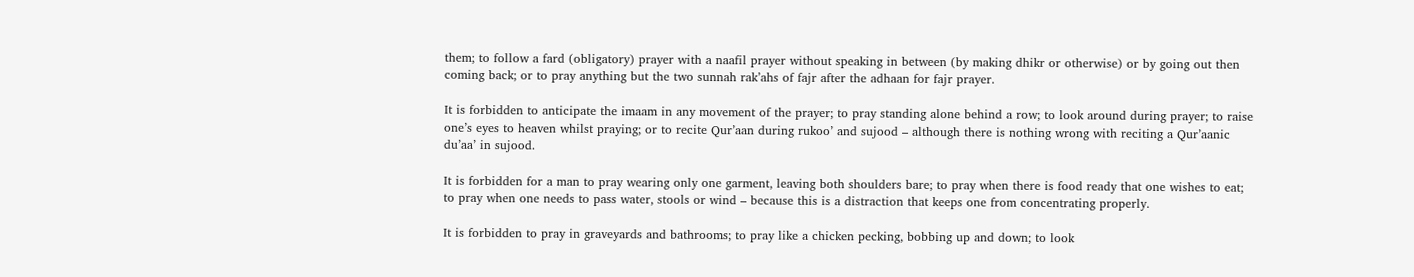them; to follow a fard (obligatory) prayer with a naafil prayer without speaking in between (by making dhikr or otherwise) or by going out then coming back; or to pray anything but the two sunnah rak’ahs of fajr after the adhaan for fajr prayer.

It is forbidden to anticipate the imaam in any movement of the prayer; to pray standing alone behind a row; to look around during prayer; to raise one’s eyes to heaven whilst praying; or to recite Qur’aan during rukoo’ and sujood – although there is nothing wrong with reciting a Qur’aanic du’aa’ in sujood.

It is forbidden for a man to pray wearing only one garment, leaving both shoulders bare; to pray when there is food ready that one wishes to eat; to pray when one needs to pass water, stools or wind – because this is a distraction that keeps one from concentrating properly.

It is forbidden to pray in graveyards and bathrooms; to pray like a chicken pecking, bobbing up and down; to look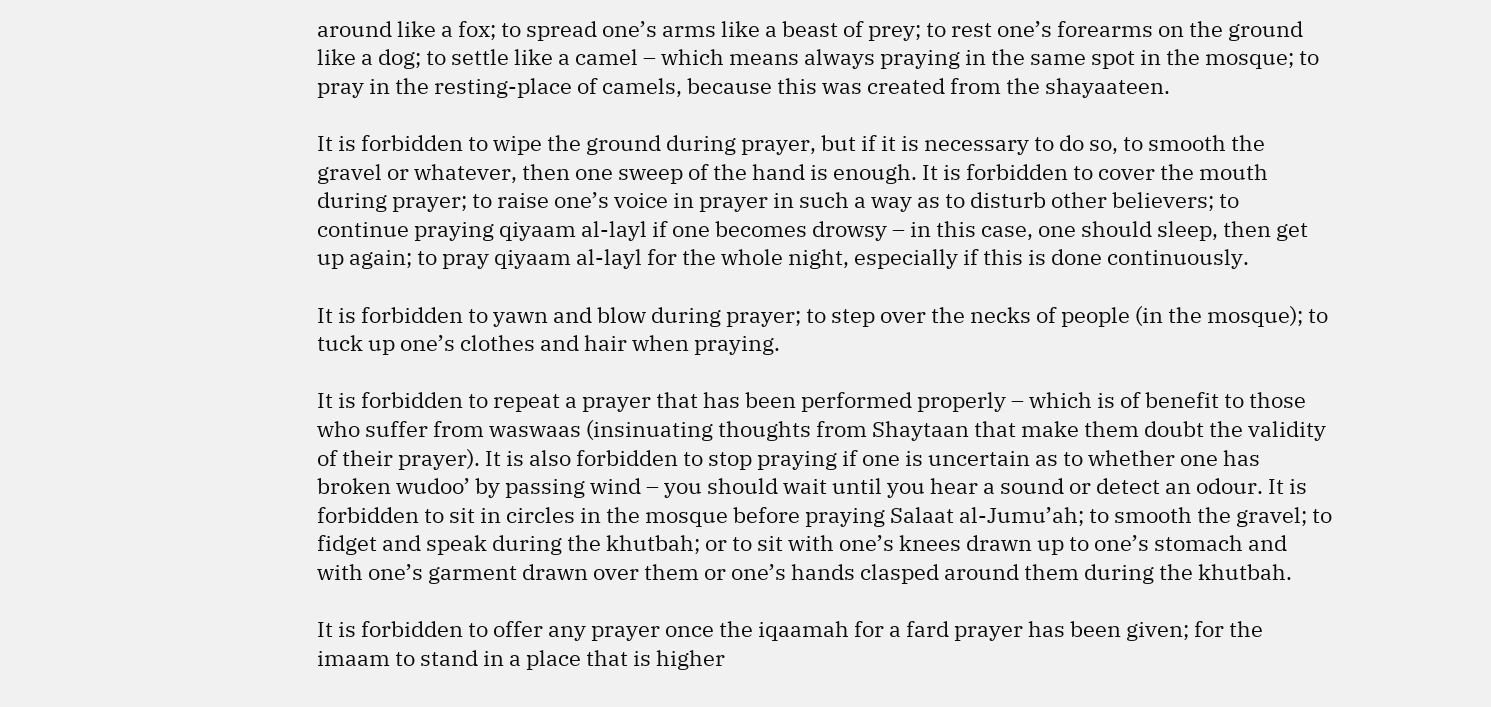around like a fox; to spread one’s arms like a beast of prey; to rest one’s forearms on the ground like a dog; to settle like a camel – which means always praying in the same spot in the mosque; to pray in the resting-place of camels, because this was created from the shayaateen.

It is forbidden to wipe the ground during prayer, but if it is necessary to do so, to smooth the gravel or whatever, then one sweep of the hand is enough. It is forbidden to cover the mouth during prayer; to raise one’s voice in prayer in such a way as to disturb other believers; to continue praying qiyaam al-layl if one becomes drowsy – in this case, one should sleep, then get up again; to pray qiyaam al-layl for the whole night, especially if this is done continuously.

It is forbidden to yawn and blow during prayer; to step over the necks of people (in the mosque); to tuck up one’s clothes and hair when praying.

It is forbidden to repeat a prayer that has been performed properly – which is of benefit to those who suffer from waswaas (insinuating thoughts from Shaytaan that make them doubt the validity of their prayer). It is also forbidden to stop praying if one is uncertain as to whether one has broken wudoo’ by passing wind – you should wait until you hear a sound or detect an odour. It is forbidden to sit in circles in the mosque before praying Salaat al-Jumu’ah; to smooth the gravel; to fidget and speak during the khutbah; or to sit with one’s knees drawn up to one’s stomach and with one’s garment drawn over them or one’s hands clasped around them during the khutbah.

It is forbidden to offer any prayer once the iqaamah for a fard prayer has been given; for the imaam to stand in a place that is higher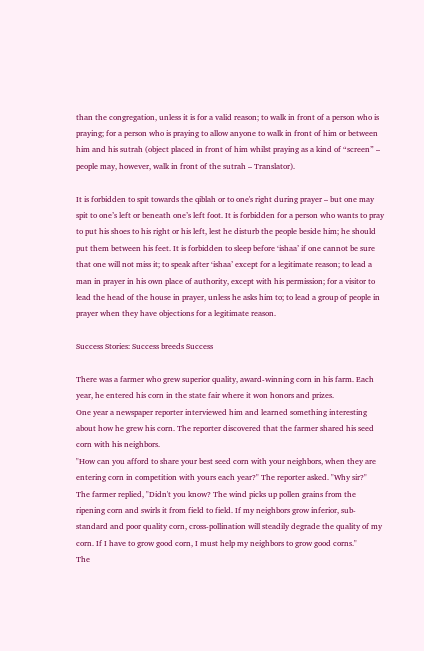than the congregation, unless it is for a valid reason; to walk in front of a person who is praying; for a person who is praying to allow anyone to walk in front of him or between him and his sutrah (object placed in front of him whilst praying as a kind of “screen” – people may, however, walk in front of the sutrah – Translator).

It is forbidden to spit towards the qiblah or to one's right during prayer – but one may spit to one’s left or beneath one’s left foot. It is forbidden for a person who wants to pray to put his shoes to his right or his left, lest he disturb the people beside him; he should put them between his feet. It is forbidden to sleep before ‘ishaa’ if one cannot be sure that one will not miss it; to speak after ‘ishaa’ except for a legitimate reason; to lead a man in prayer in his own place of authority, except with his permission; for a visitor to lead the head of the house in prayer, unless he asks him to; to lead a group of people in prayer when they have objections for a legitimate reason.

Success Stories: Success breeds Success

There was a farmer who grew superior quality, award-winning corn in his farm. Each year, he entered his corn in the state fair where it won honors and prizes.
One year a newspaper reporter interviewed him and learned something interesting about how he grew his corn. The reporter discovered that the farmer shared his seed corn with his neighbors.
"How can you afford to share your best seed corn with your neighbors, when they are entering corn in competition with yours each year?" The reporter asked. "Why sir?"
The farmer replied, "Didn't you know? The wind picks up pollen grains from the ripening corn and swirls it from field to field. If my neighbors grow inferior, sub-standard and poor quality corn, cross-pollination will steadily degrade the quality of my corn. If I have to grow good corn, I must help my neighbors to grow good corns."
The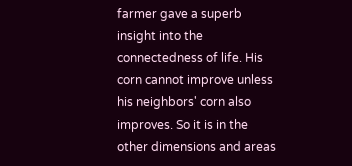farmer gave a superb insight into the connectedness of life. His corn cannot improve unless his neighbors' corn also improves. So it is in the other dimensions and areas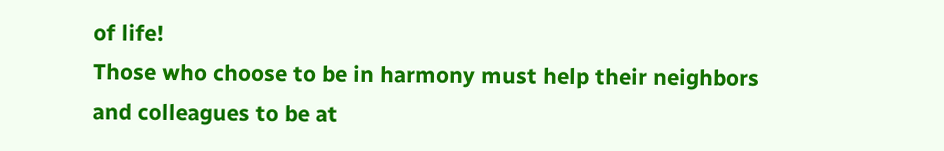of life!
Those who choose to be in harmony must help their neighbors and colleagues to be at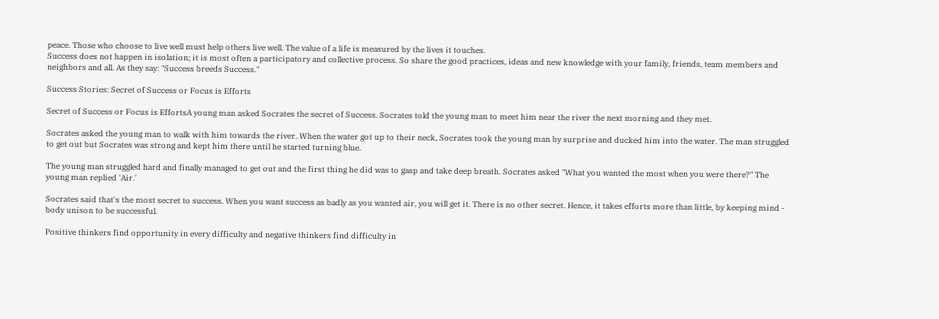peace. Those who choose to live well must help others live well. The value of a life is measured by the lives it touches.
Success does not happen in isolation; it is most often a participatory and collective process. So share the good practices, ideas and new knowledge with your family, friends, team members and neighbors and all. As they say: "Success breeds Success."

Success Stories: Secret of Success or Focus is Efforts

Secret of Success or Focus is EffortsA young man asked Socrates the secret of Success. Socrates told the young man to meet him near the river the next morning and they met.

Socrates asked the young man to walk with him towards the river. When the water got up to their neck, Socrates took the young man by surprise and ducked him into the water. The man struggled to get out but Socrates was strong and kept him there until he started turning blue.

The young man struggled hard and finally managed to get out and the first thing he did was to gasp and take deep breath. Socrates asked "What you wanted the most when you were there?" The young man replied 'Air.'

Socrates said that's the most secret to success. When you want success as badly as you wanted air, you will get it. There is no other secret. Hence, it takes efforts more than little, by keeping mind - body unison to be successful.

Positive thinkers find opportunity in every difficulty and negative thinkers find difficulty in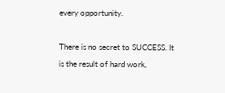every opportunity.

There is no secret to SUCCESS. It is the result of hard work,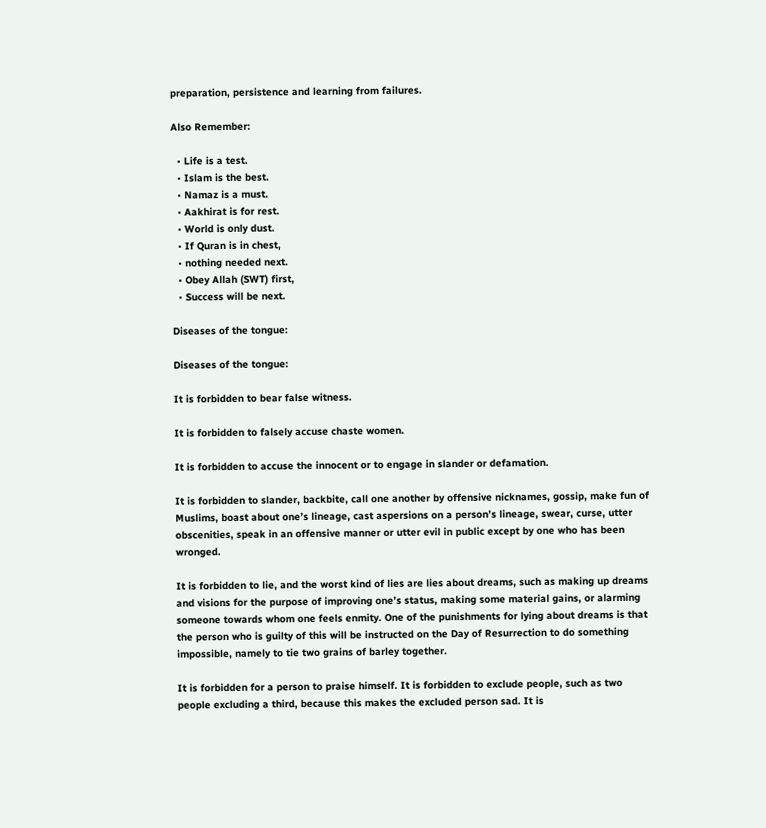preparation, persistence and learning from failures.

Also Remember:

  • Life is a test.
  • Islam is the best.
  • Namaz is a must.
  • Aakhirat is for rest.
  • World is only dust.
  • If Quran is in chest,
  • nothing needed next.
  • Obey Allah (SWT) first,
  • Success will be next.

Diseases of the tongue:

Diseases of the tongue:

It is forbidden to bear false witness.

It is forbidden to falsely accuse chaste women.

It is forbidden to accuse the innocent or to engage in slander or defamation.

It is forbidden to slander, backbite, call one another by offensive nicknames, gossip, make fun of Muslims, boast about one’s lineage, cast aspersions on a person’s lineage, swear, curse, utter obscenities, speak in an offensive manner or utter evil in public except by one who has been wronged.

It is forbidden to lie, and the worst kind of lies are lies about dreams, such as making up dreams and visions for the purpose of improving one’s status, making some material gains, or alarming someone towards whom one feels enmity. One of the punishments for lying about dreams is that the person who is guilty of this will be instructed on the Day of Resurrection to do something impossible, namely to tie two grains of barley together.

It is forbidden for a person to praise himself. It is forbidden to exclude people, such as two people excluding a third, because this makes the excluded person sad. It is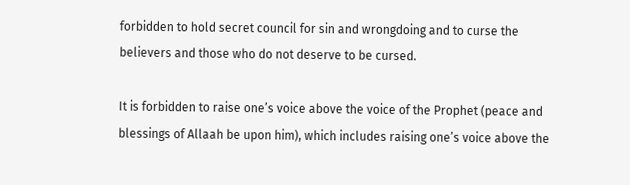forbidden to hold secret council for sin and wrongdoing and to curse the believers and those who do not deserve to be cursed.

It is forbidden to raise one’s voice above the voice of the Prophet (peace and blessings of Allaah be upon him), which includes raising one’s voice above the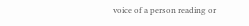voice of a person reading or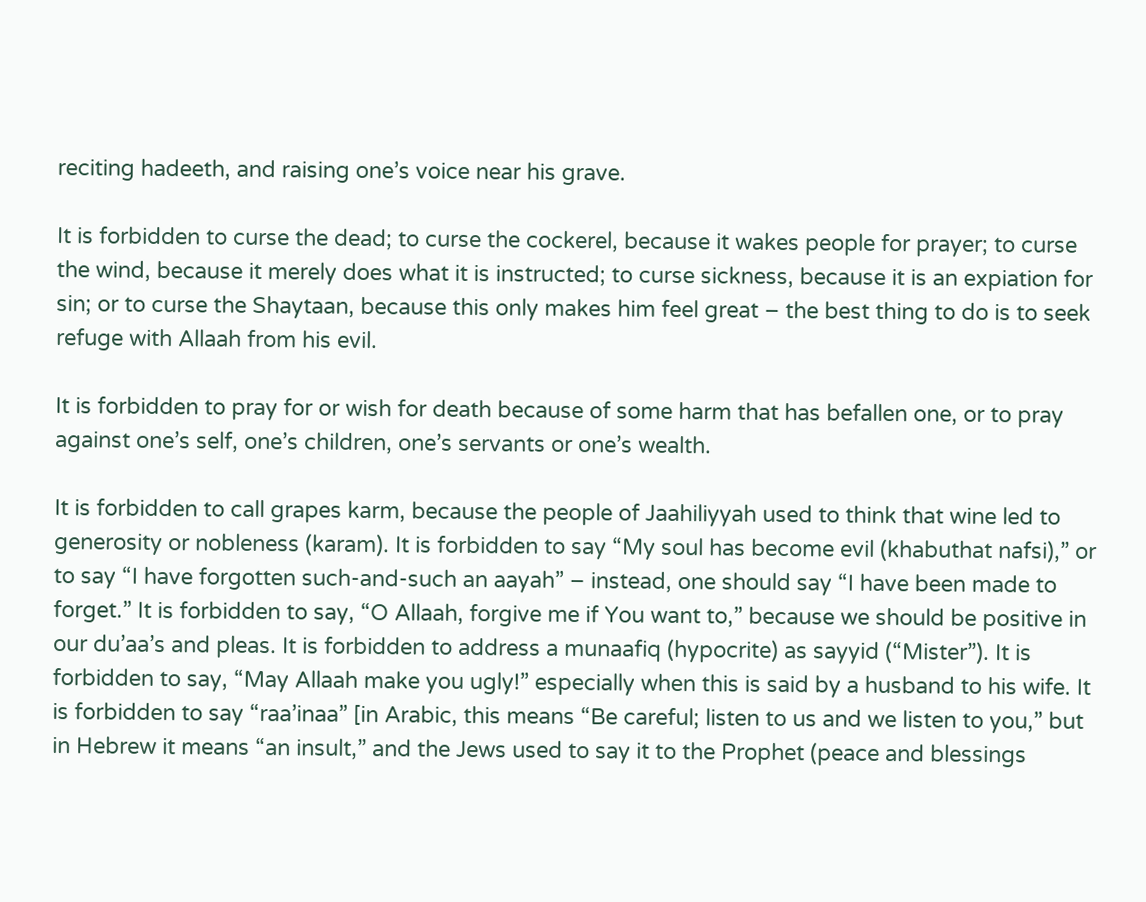reciting hadeeth, and raising one’s voice near his grave.

It is forbidden to curse the dead; to curse the cockerel, because it wakes people for prayer; to curse the wind, because it merely does what it is instructed; to curse sickness, because it is an expiation for sin; or to curse the Shaytaan, because this only makes him feel great – the best thing to do is to seek refuge with Allaah from his evil.

It is forbidden to pray for or wish for death because of some harm that has befallen one, or to pray against one’s self, one’s children, one’s servants or one’s wealth.

It is forbidden to call grapes karm, because the people of Jaahiliyyah used to think that wine led to generosity or nobleness (karam). It is forbidden to say “My soul has become evil (khabuthat nafsi),” or to say “I have forgotten such-and-such an aayah” – instead, one should say “I have been made to forget.” It is forbidden to say, “O Allaah, forgive me if You want to,” because we should be positive in our du’aa’s and pleas. It is forbidden to address a munaafiq (hypocrite) as sayyid (“Mister”). It is forbidden to say, “May Allaah make you ugly!” especially when this is said by a husband to his wife. It is forbidden to say “raa’inaa” [in Arabic, this means “Be careful; listen to us and we listen to you,” but in Hebrew it means “an insult,” and the Jews used to say it to the Prophet (peace and blessings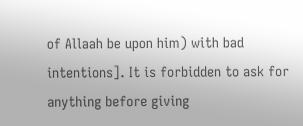of Allaah be upon him) with bad intentions]. It is forbidden to ask for anything before giving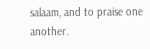salaam, and to praise one another.